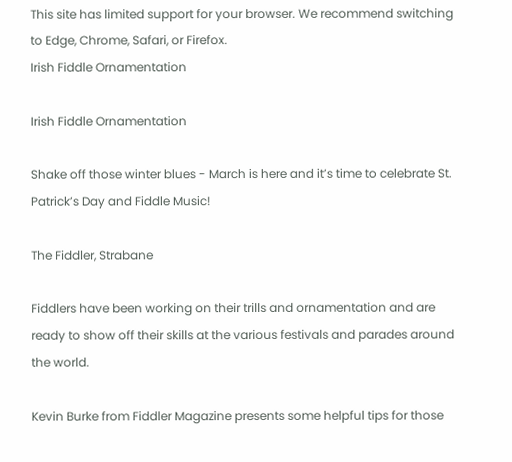This site has limited support for your browser. We recommend switching to Edge, Chrome, Safari, or Firefox.
Irish Fiddle Ornamentation

Irish Fiddle Ornamentation

Shake off those winter blues - March is here and it’s time to celebrate St. Patrick’s Day and Fiddle Music!

The Fiddler, Strabane

Fiddlers have been working on their trills and ornamentation and are ready to show off their skills at the various festivals and parades around the world.

Kevin Burke from Fiddler Magazine presents some helpful tips for those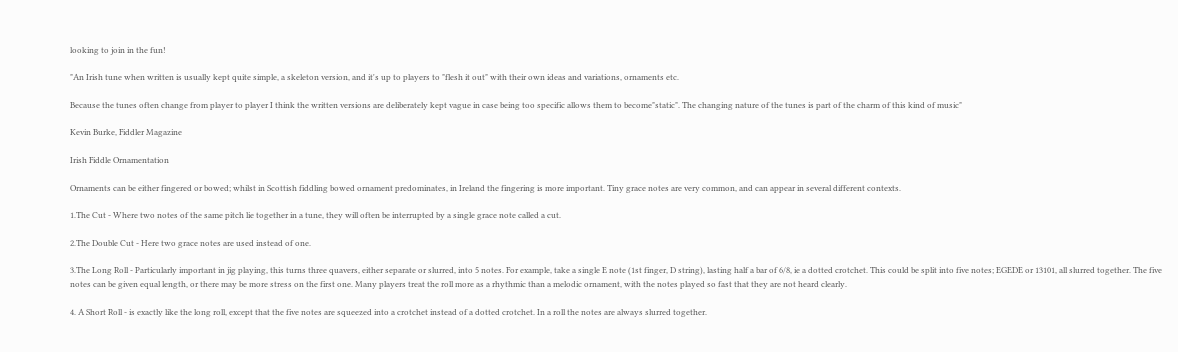looking to join in the fun!

"An Irish tune when written is usually kept quite simple, a skeleton version, and it's up to players to "flesh it out" with their own ideas and variations, ornaments etc.

Because the tunes often change from player to player I think the written versions are deliberately kept vague in case being too specific allows them to become"static". The changing nature of the tunes is part of the charm of this kind of music"

Kevin Burke, Fiddler Magazine

Irish Fiddle Ornamentation

Ornaments can be either fingered or bowed; whilst in Scottish fiddling bowed ornament predominates, in Ireland the fingering is more important. Tiny grace notes are very common, and can appear in several different contexts.

1.The Cut - Where two notes of the same pitch lie together in a tune, they will often be interrupted by a single grace note called a cut.

2.The Double Cut - Here two grace notes are used instead of one.

3.The Long Roll - Particularly important in jig playing, this turns three quavers, either separate or slurred, into 5 notes. For example, take a single E note (1st finger, D string), lasting half a bar of 6/8, ie a dotted crotchet. This could be split into five notes; EGEDE or 13101, all slurred together. The five notes can be given equal length, or there may be more stress on the first one. Many players treat the roll more as a rhythmic than a melodic ornament, with the notes played so fast that they are not heard clearly.

4. A Short Roll - is exactly like the long roll, except that the five notes are squeezed into a crotchet instead of a dotted crotchet. In a roll the notes are always slurred together.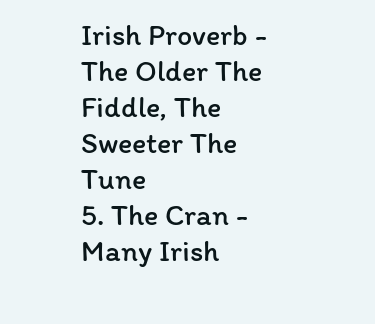Irish Proverb - The Older The Fiddle, The Sweeter The Tune
5. The Cran -
Many Irish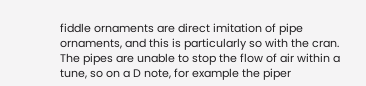fiddle ornaments are direct imitation of pipe ornaments, and this is particularly so with the cran. The pipes are unable to stop the flow of air within a tune, so on a D note, for example the piper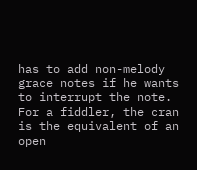has to add non-melody grace notes if he wants to interrupt the note. For a fiddler, the cran is the equivalent of an open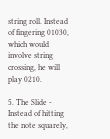string roll. Instead of fingering 01030, which would involve string crossing, he will play 0210.

5. The Slide - Instead of hitting the note squarely,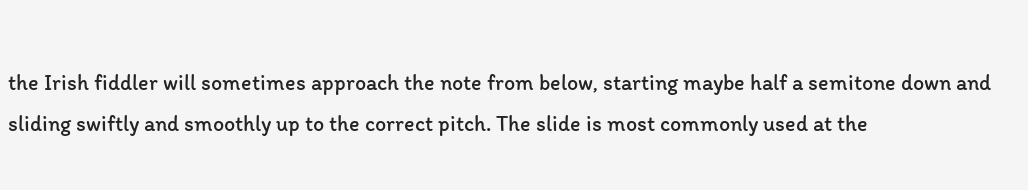the Irish fiddler will sometimes approach the note from below, starting maybe half a semitone down and sliding swiftly and smoothly up to the correct pitch. The slide is most commonly used at the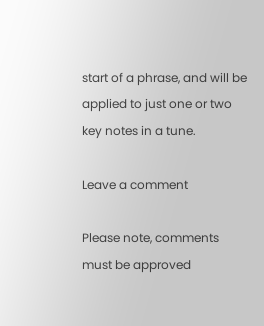start of a phrase, and will be applied to just one or two key notes in a tune.

Leave a comment

Please note, comments must be approved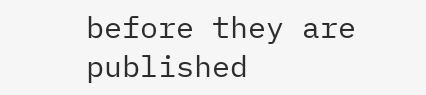before they are published